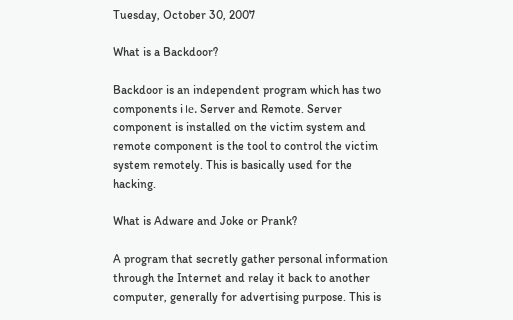Tuesday, October 30, 2007

What is a Backdoor?

Backdoor is an independent program which has two components i।e. Server and Remote. Server component is installed on the victim system and remote component is the tool to control the victim system remotely. This is basically used for the hacking.

What is Adware and Joke or Prank?

A program that secretly gather personal information through the Internet and relay it back to another computer, generally for advertising purpose. This is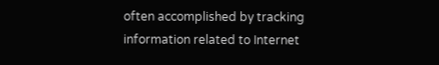often accomplished by tracking information related to Internet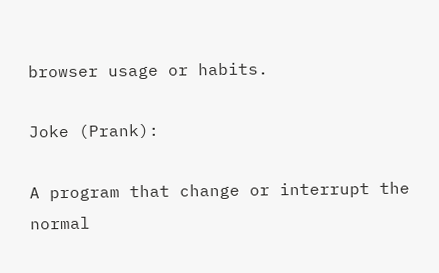browser usage or habits.

Joke (Prank):

A program that change or interrupt the normal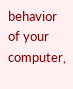behavior of your computer,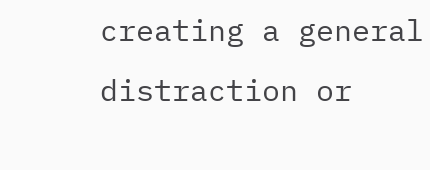creating a general distraction or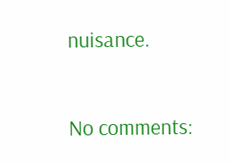nuisance.

No comments: